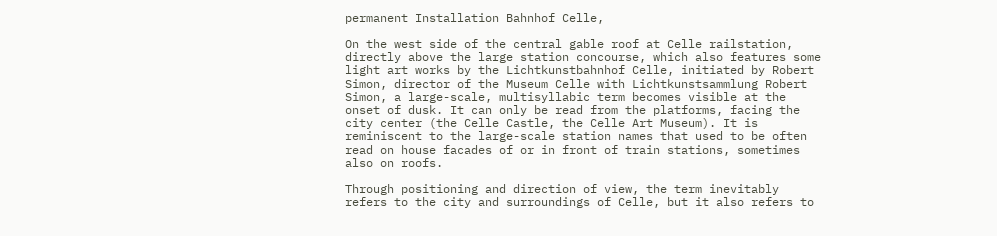permanent Installation Bahnhof Celle,

On the west side of the central gable roof at Celle railstation, directly above the large station concourse, which also features some light art works by the Lichtkunstbahnhof Celle, initiated by Robert Simon, director of the Museum Celle with Lichtkunstsammlung Robert Simon, a large-scale, multisyllabic term becomes visible at the onset of dusk. It can only be read from the platforms, facing the city center (the Celle Castle, the Celle Art Museum). It is reminiscent to the large-scale station names that used to be often read on house facades of or in front of train stations, sometimes also on roofs.

Through positioning and direction of view, the term inevitably refers to the city and surroundings of Celle, but it also refers to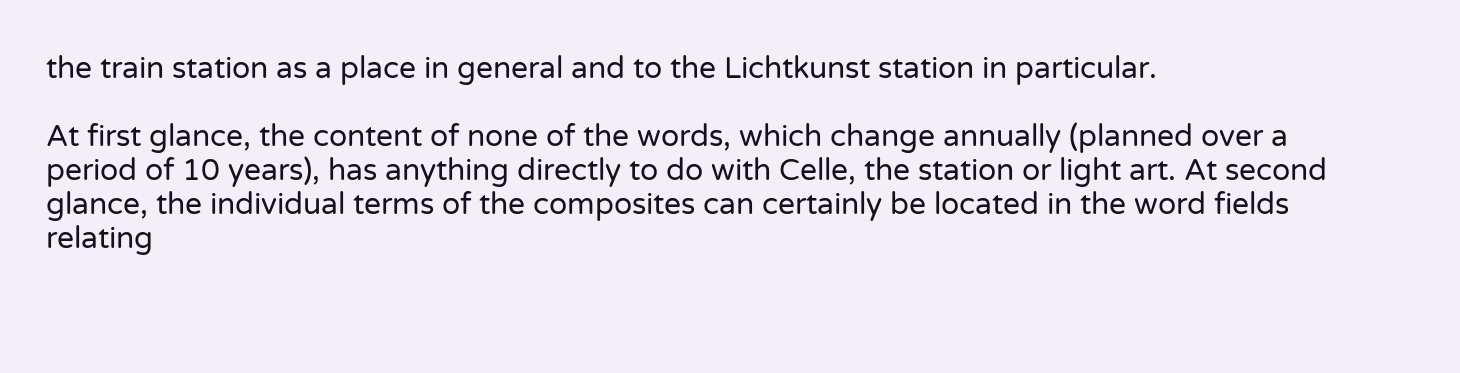the train station as a place in general and to the Lichtkunst station in particular.

At first glance, the content of none of the words, which change annually (planned over a period of 10 years), has anything directly to do with Celle, the station or light art. At second glance, the individual terms of the composites can certainly be located in the word fields relating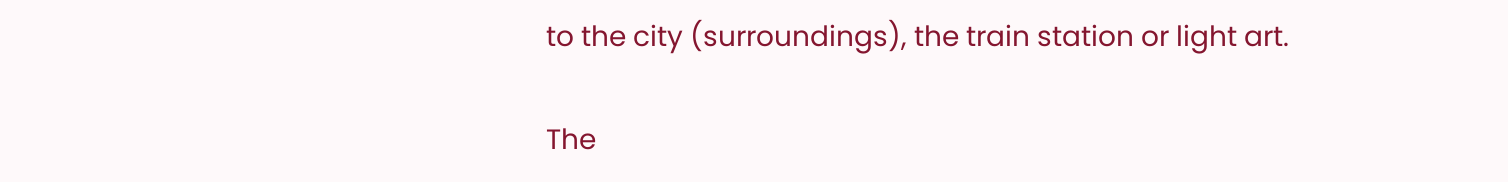to the city (surroundings), the train station or light art.

The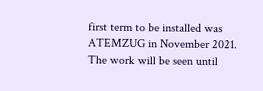first term to be installed was ATEMZUG in November 2021. The work will be seen until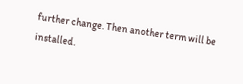further change. Then another term will be installed.